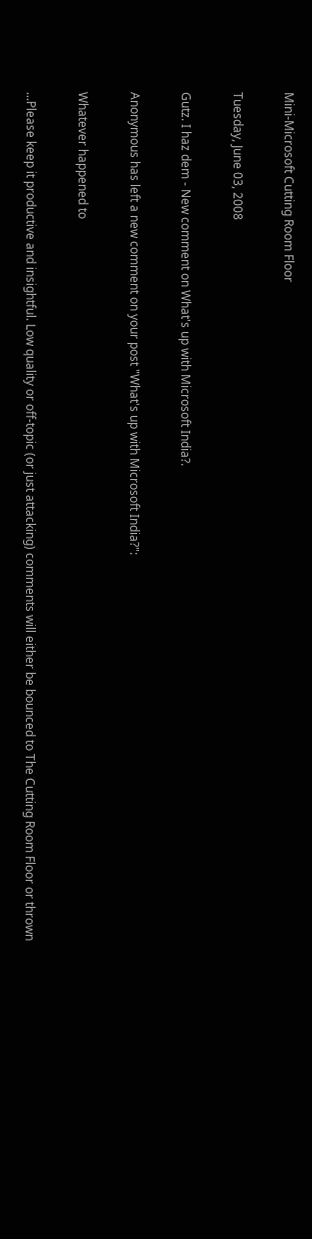Mini-Microsoft Cutting Room Floor

Tuesday, June 03, 2008

Gutz. I haz dem - New comment on What's up with Microsoft India?.

Anonymous has left a new comment on your post "What's up with Microsoft India?":

Whatever happened to

...Please keep it productive and insightful. Low quality or off-topic (or just attacking) comments will either be bounced to The Cutting Room Floor or thrown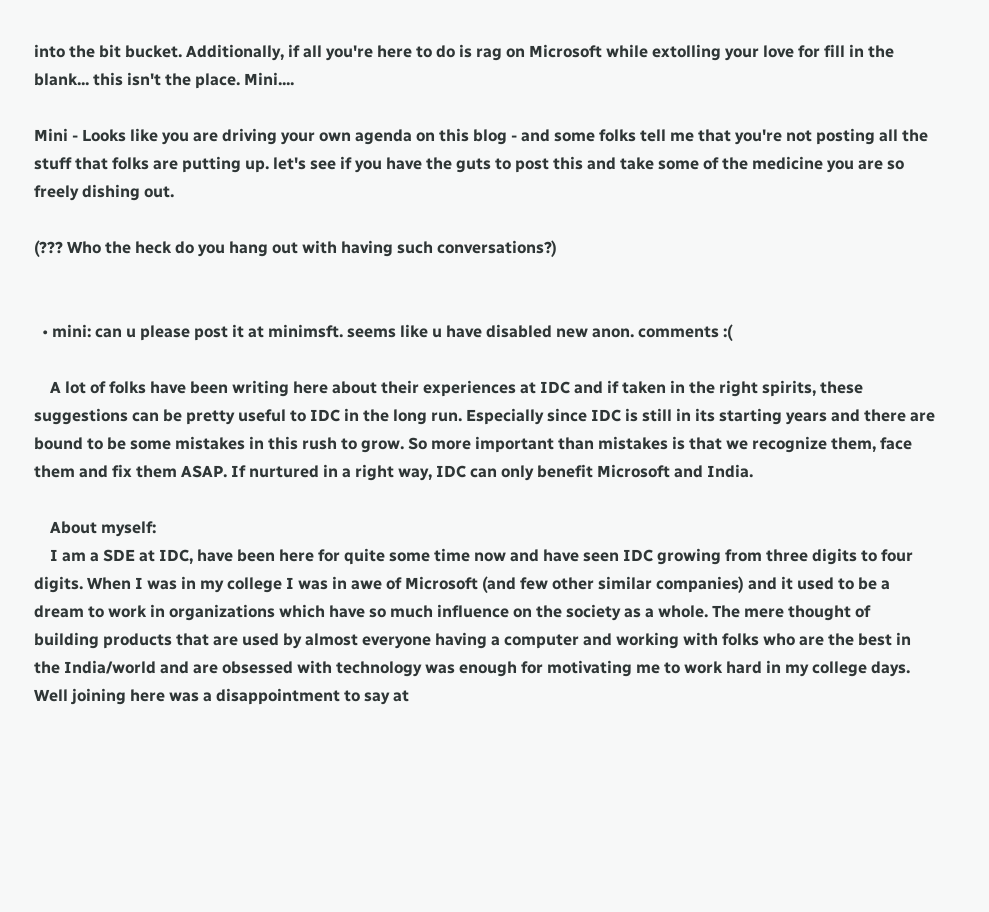into the bit bucket. Additionally, if all you're here to do is rag on Microsoft while extolling your love for fill in the blank... this isn't the place. Mini....

Mini - Looks like you are driving your own agenda on this blog - and some folks tell me that you're not posting all the stuff that folks are putting up. let's see if you have the guts to post this and take some of the medicine you are so freely dishing out.

(??? Who the heck do you hang out with having such conversations?)


  • mini: can u please post it at minimsft. seems like u have disabled new anon. comments :(

    A lot of folks have been writing here about their experiences at IDC and if taken in the right spirits, these suggestions can be pretty useful to IDC in the long run. Especially since IDC is still in its starting years and there are bound to be some mistakes in this rush to grow. So more important than mistakes is that we recognize them, face them and fix them ASAP. If nurtured in a right way, IDC can only benefit Microsoft and India.

    About myself:
    I am a SDE at IDC, have been here for quite some time now and have seen IDC growing from three digits to four digits. When I was in my college I was in awe of Microsoft (and few other similar companies) and it used to be a dream to work in organizations which have so much influence on the society as a whole. The mere thought of building products that are used by almost everyone having a computer and working with folks who are the best in the India/world and are obsessed with technology was enough for motivating me to work hard in my college days. Well joining here was a disappointment to say at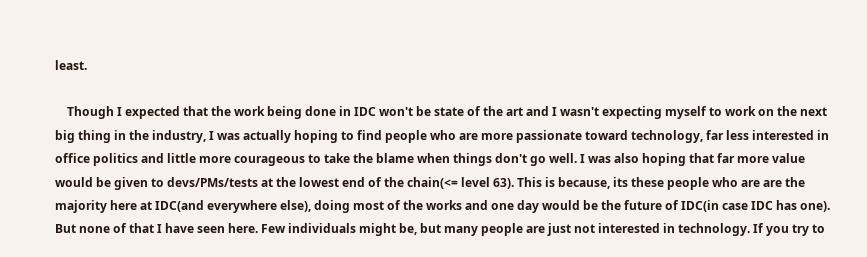least.

    Though I expected that the work being done in IDC won't be state of the art and I wasn't expecting myself to work on the next big thing in the industry, I was actually hoping to find people who are more passionate toward technology, far less interested in office politics and little more courageous to take the blame when things don't go well. I was also hoping that far more value would be given to devs/PMs/tests at the lowest end of the chain(<= level 63). This is because, its these people who are are the majority here at IDC(and everywhere else), doing most of the works and one day would be the future of IDC(in case IDC has one). But none of that I have seen here. Few individuals might be, but many people are just not interested in technology. If you try to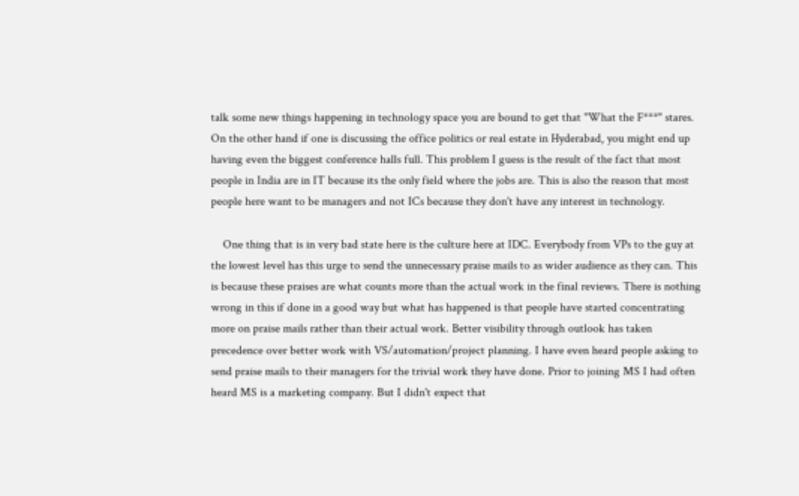talk some new things happening in technology space you are bound to get that "What the F***" stares. On the other hand if one is discussing the office politics or real estate in Hyderabad, you might end up having even the biggest conference halls full. This problem I guess is the result of the fact that most people in India are in IT because its the only field where the jobs are. This is also the reason that most people here want to be managers and not ICs because they don't have any interest in technology.

    One thing that is in very bad state here is the culture here at IDC. Everybody from VPs to the guy at the lowest level has this urge to send the unnecessary praise mails to as wider audience as they can. This is because these praises are what counts more than the actual work in the final reviews. There is nothing wrong in this if done in a good way but what has happened is that people have started concentrating more on praise mails rather than their actual work. Better visibility through outlook has taken precedence over better work with VS/automation/project planning. I have even heard people asking to send praise mails to their managers for the trivial work they have done. Prior to joining MS I had often heard MS is a marketing company. But I didn't expect that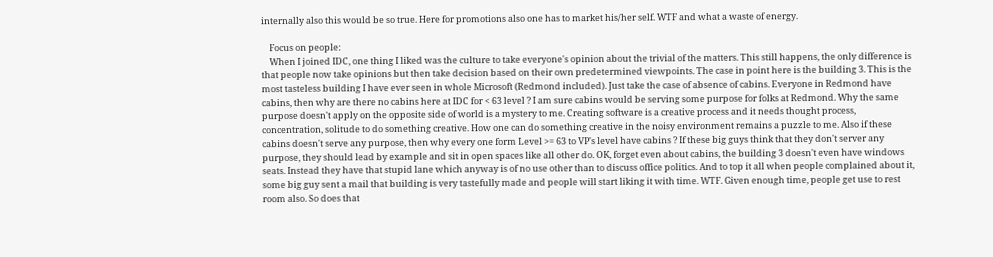internally also this would be so true. Here for promotions also one has to market his/her self. WTF and what a waste of energy.

    Focus on people:
    When I joined IDC, one thing I liked was the culture to take everyone's opinion about the trivial of the matters. This still happens, the only difference is that people now take opinions but then take decision based on their own predetermined viewpoints. The case in point here is the building 3. This is the most tasteless building I have ever seen in whole Microsoft (Redmond included). Just take the case of absence of cabins. Everyone in Redmond have cabins, then why are there no cabins here at IDC for < 63 level ? I am sure cabins would be serving some purpose for folks at Redmond. Why the same purpose doesn't apply on the opposite side of world is a mystery to me. Creating software is a creative process and it needs thought process, concentration, solitude to do something creative. How one can do something creative in the noisy environment remains a puzzle to me. Also if these cabins doesn't serve any purpose, then why every one form Level >= 63 to VP's level have cabins ? If these big guys think that they don't server any purpose, they should lead by example and sit in open spaces like all other do. OK, forget even about cabins, the building 3 doesn't even have windows seats. Instead they have that stupid lane which anyway is of no use other than to discuss office politics. And to top it all when people complained about it, some big guy sent a mail that building is very tastefully made and people will start liking it with time. WTF. Given enough time, people get use to rest room also. So does that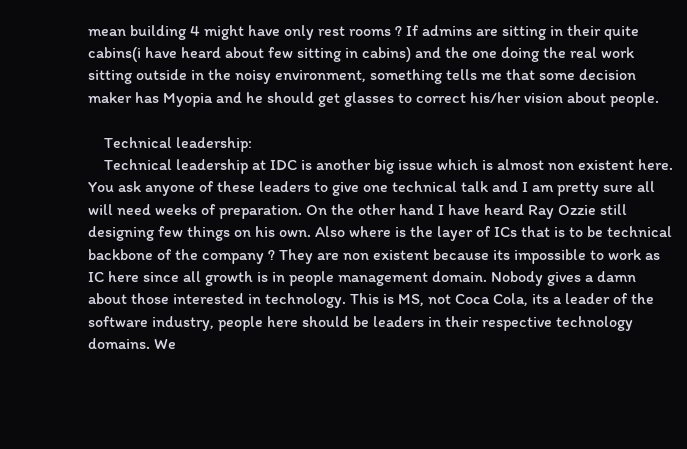mean building 4 might have only rest rooms ? If admins are sitting in their quite cabins(i have heard about few sitting in cabins) and the one doing the real work sitting outside in the noisy environment, something tells me that some decision maker has Myopia and he should get glasses to correct his/her vision about people.

    Technical leadership:
    Technical leadership at IDC is another big issue which is almost non existent here. You ask anyone of these leaders to give one technical talk and I am pretty sure all will need weeks of preparation. On the other hand I have heard Ray Ozzie still designing few things on his own. Also where is the layer of ICs that is to be technical backbone of the company ? They are non existent because its impossible to work as IC here since all growth is in people management domain. Nobody gives a damn about those interested in technology. This is MS, not Coca Cola, its a leader of the software industry, people here should be leaders in their respective technology domains. We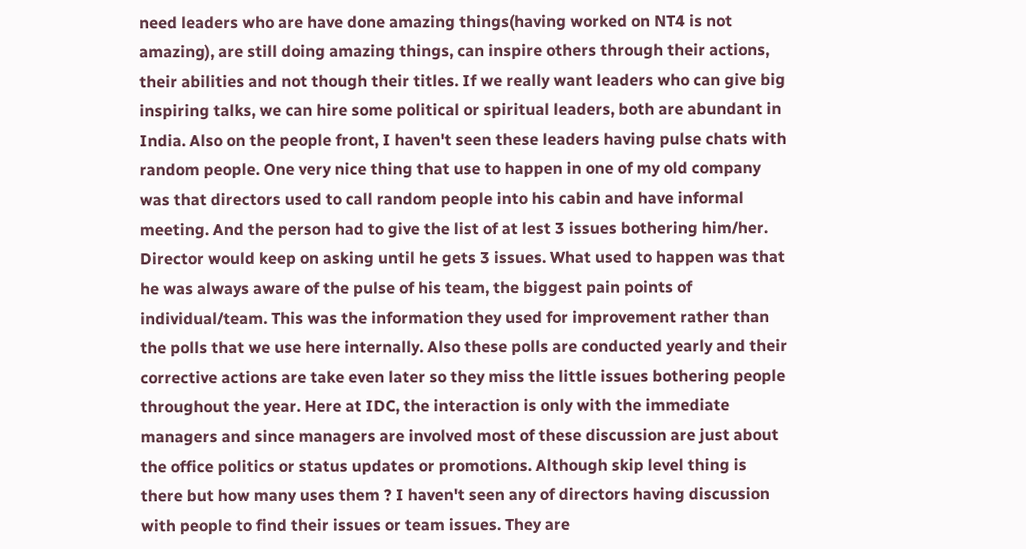need leaders who are have done amazing things(having worked on NT4 is not amazing), are still doing amazing things, can inspire others through their actions, their abilities and not though their titles. If we really want leaders who can give big inspiring talks, we can hire some political or spiritual leaders, both are abundant in India. Also on the people front, I haven't seen these leaders having pulse chats with random people. One very nice thing that use to happen in one of my old company was that directors used to call random people into his cabin and have informal meeting. And the person had to give the list of at lest 3 issues bothering him/her. Director would keep on asking until he gets 3 issues. What used to happen was that he was always aware of the pulse of his team, the biggest pain points of individual/team. This was the information they used for improvement rather than the polls that we use here internally. Also these polls are conducted yearly and their corrective actions are take even later so they miss the little issues bothering people throughout the year. Here at IDC, the interaction is only with the immediate managers and since managers are involved most of these discussion are just about the office politics or status updates or promotions. Although skip level thing is there but how many uses them ? I haven't seen any of directors having discussion with people to find their issues or team issues. They are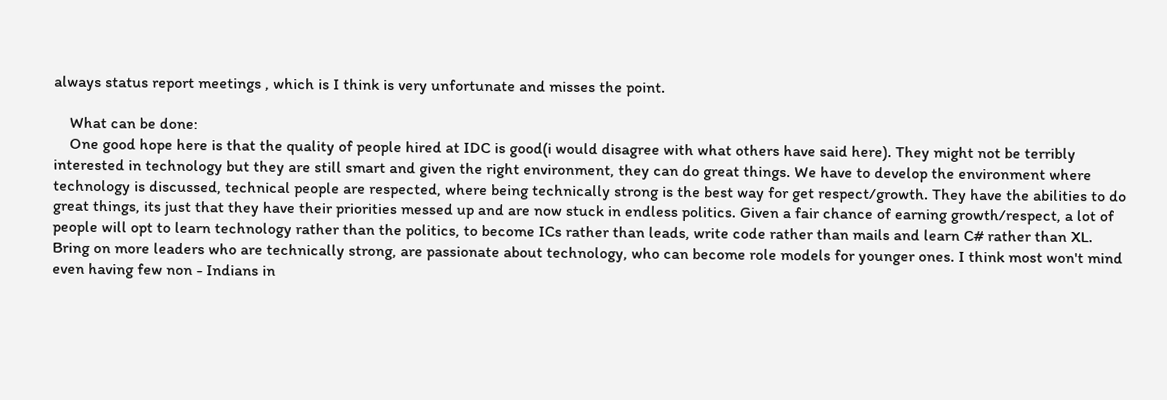always status report meetings , which is I think is very unfortunate and misses the point.

    What can be done:
    One good hope here is that the quality of people hired at IDC is good(i would disagree with what others have said here). They might not be terribly interested in technology but they are still smart and given the right environment, they can do great things. We have to develop the environment where technology is discussed, technical people are respected, where being technically strong is the best way for get respect/growth. They have the abilities to do great things, its just that they have their priorities messed up and are now stuck in endless politics. Given a fair chance of earning growth/respect, a lot of people will opt to learn technology rather than the politics, to become ICs rather than leads, write code rather than mails and learn C# rather than XL. Bring on more leaders who are technically strong, are passionate about technology, who can become role models for younger ones. I think most won't mind even having few non - Indians in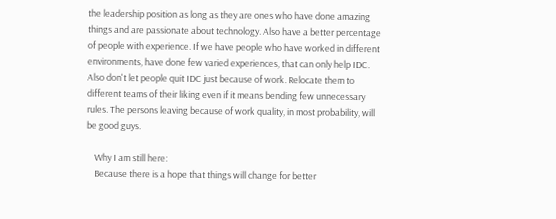the leadership position as long as they are ones who have done amazing things and are passionate about technology. Also have a better percentage of people with experience. If we have people who have worked in different environments, have done few varied experiences, that can only help IDC. Also don't let people quit IDC just because of work. Relocate them to different teams of their liking even if it means bending few unnecessary rules. The persons leaving because of work quality, in most probability, will be good guys.

    Why I am still here:
    Because there is a hope that things will change for better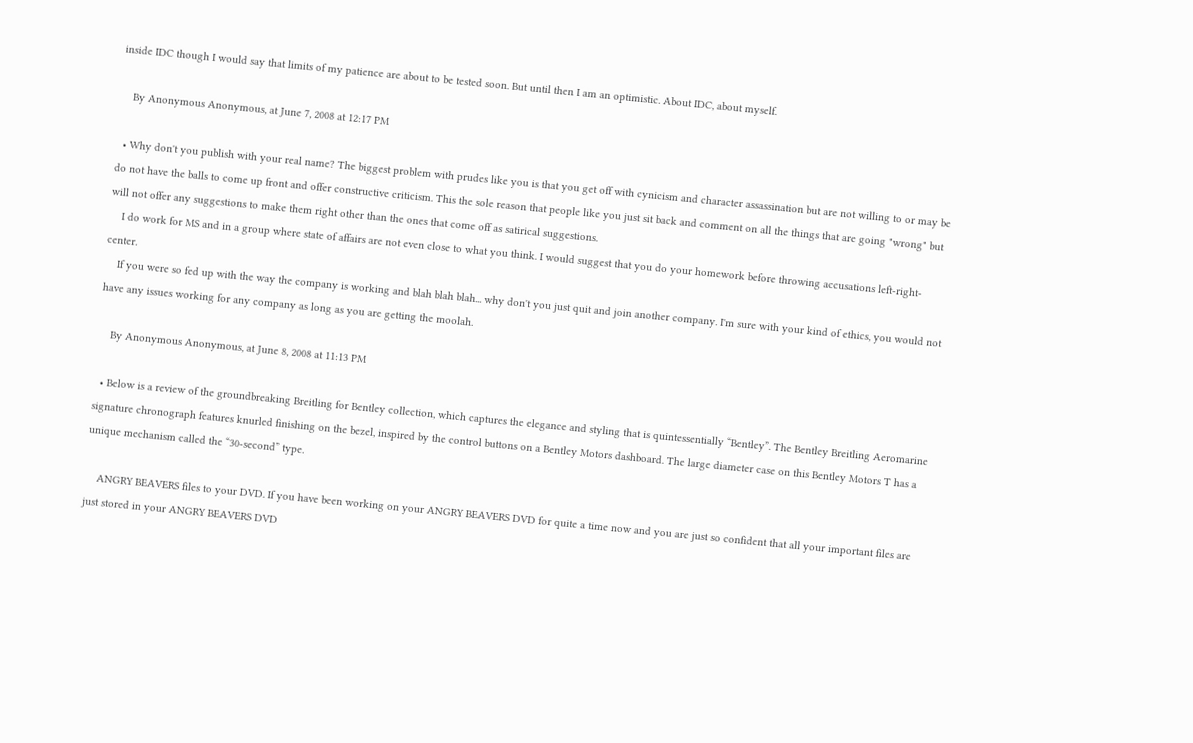inside IDC though I would say that limits of my patience are about to be tested soon. But until then I am an optimistic. About IDC, about myself.

    By Anonymous Anonymous, at June 7, 2008 at 12:17 PM

  • Why don't you publish with your real name? The biggest problem with prudes like you is that you get off with cynicism and character assassination but are not willing to or may be do not have the balls to come up front and offer constructive criticism. This the sole reason that people like you just sit back and comment on all the things that are going "wrong" but will not offer any suggestions to make them right other than the ones that come off as satirical suggestions.
    I do work for MS and in a group where state of affairs are not even close to what you think. I would suggest that you do your homework before throwing accusations left-right-center.
    If you were so fed up with the way the company is working and blah blah blah... why don't you just quit and join another company. I'm sure with your kind of ethics, you would not have any issues working for any company as long as you are getting the moolah.

    By Anonymous Anonymous, at June 8, 2008 at 11:13 PM

  • Below is a review of the groundbreaking Breitling for Bentley collection, which captures the elegance and styling that is quintessentially “Bentley”. The Bentley Breitling Aeromarine signature chronograph features knurled finishing on the bezel, inspired by the control buttons on a Bentley Motors dashboard. The large diameter case on this Bentley Motors T has a unique mechanism called the “30-second” type.

    ANGRY BEAVERS files to your DVD. If you have been working on your ANGRY BEAVERS DVD for quite a time now and you are just so confident that all your important files are just stored in your ANGRY BEAVERS DVD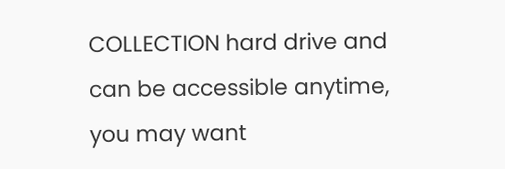COLLECTION hard drive and can be accessible anytime, you may want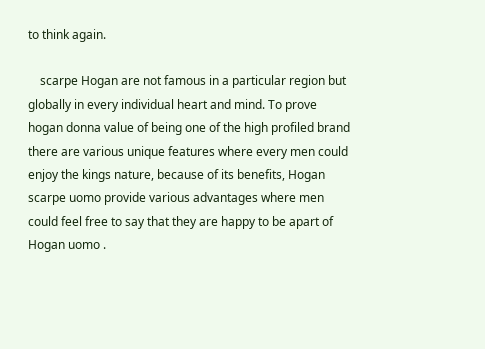to think again.

    scarpe Hogan are not famous in a particular region but globally in every individual heart and mind. To prove hogan donna value of being one of the high profiled brand there are various unique features where every men could enjoy the kings nature, because of its benefits, Hogan scarpe uomo provide various advantages where men could feel free to say that they are happy to be apart of Hogan uomo .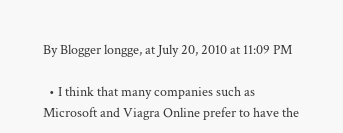By Blogger longge, at July 20, 2010 at 11:09 PM

  • I think that many companies such as Microsoft and Viagra Online prefer to have the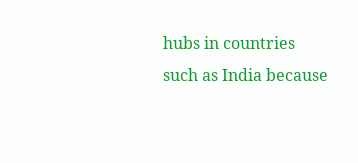hubs in countries such as India because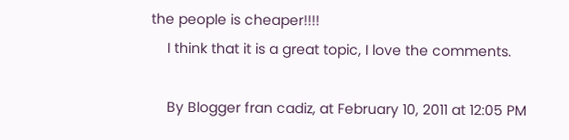the people is cheaper!!!!
    I think that it is a great topic, I love the comments.

    By Blogger fran cadiz, at February 10, 2011 at 12:05 PM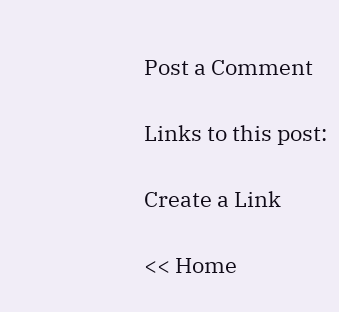Post a Comment

Links to this post:

Create a Link

<< Home